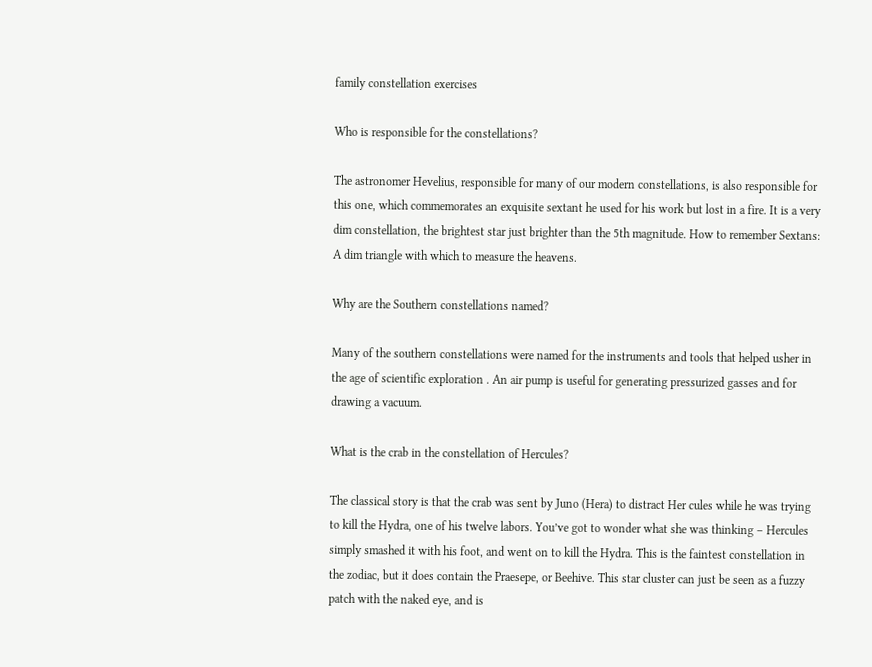family constellation exercises

Who is responsible for the constellations?

The astronomer Hevelius, responsible for many of our modern constellations, is also responsible for this one, which commemorates an exquisite sextant he used for his work but lost in a fire. It is a very dim constellation, the brightest star just brighter than the 5th magnitude. How to remember Sextans: A dim triangle with which to measure the heavens.

Why are the Southern constellations named?

Many of the southern constellations were named for the instruments and tools that helped usher in the age of scientific exploration . An air pump is useful for generating pressurized gasses and for drawing a vacuum.

What is the crab in the constellation of Hercules?

The classical story is that the crab was sent by Juno (Hera) to distract Her cules while he was trying to kill the Hydra, one of his twelve labors. You’ve got to wonder what she was thinking – Hercules simply smashed it with his foot, and went on to kill the Hydra. This is the faintest constellation in the zodiac, but it does contain the Praesepe, or Beehive. This star cluster can just be seen as a fuzzy patch with the naked eye, and is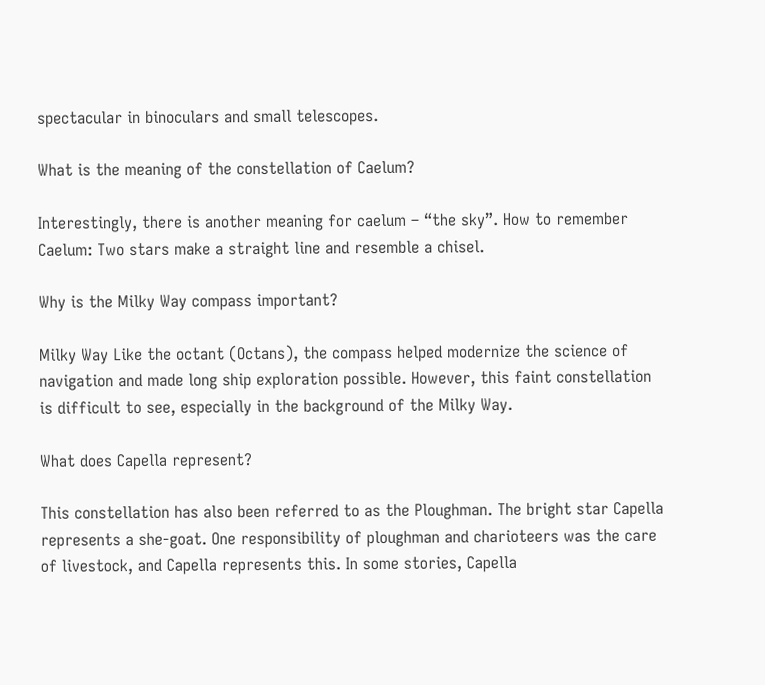spectacular in binoculars and small telescopes.

What is the meaning of the constellation of Caelum?

Interestingly, there is another meaning for caelum – “the sky”. How to remember Caelum: Two stars make a straight line and resemble a chisel.

Why is the Milky Way compass important?

Milky Way Like the octant (Octans), the compass helped modernize the science of navigation and made long ship exploration possible. However, this faint constellation is difficult to see, especially in the background of the Milky Way.

What does Capella represent?

This constellation has also been referred to as the Ploughman. The bright star Capella represents a she-goat. One responsibility of ploughman and charioteers was the care of livestock, and Capella represents this. In some stories, Capella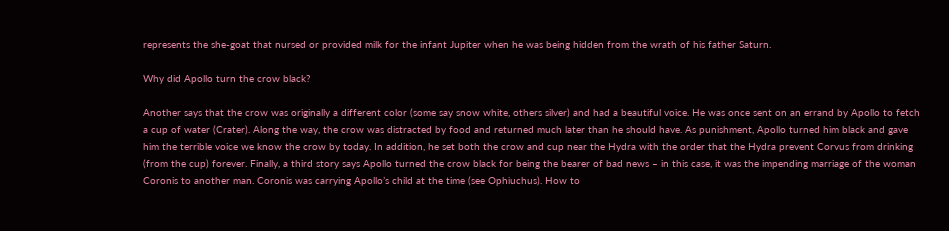represents the she-goat that nursed or provided milk for the infant Jupiter when he was being hidden from the wrath of his father Saturn.

Why did Apollo turn the crow black?

Another says that the crow was originally a different color (some say snow white, others silver) and had a beautiful voice. He was once sent on an errand by Apollo to fetch a cup of water (Crater). Along the way, the crow was distracted by food and returned much later than he should have. As punishment, Apollo turned him black and gave him the terrible voice we know the crow by today. In addition, he set both the crow and cup near the Hydra with the order that the Hydra prevent Corvus from drinking (from the cup) forever. Finally, a third story says Apollo turned the crow black for being the bearer of bad news – in this case, it was the impending marriage of the woman Coronis to another man. Coronis was carrying Apollo’s child at the time (see Ophiuchus). How to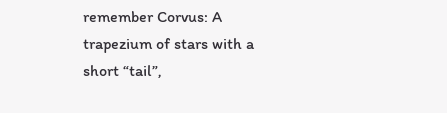remember Corvus: A trapezium of stars with a short “tail”,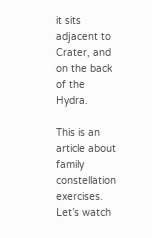it sits adjacent to Crater, and on the back of the Hydra.

This is an article about family constellation exercises. Let’s watch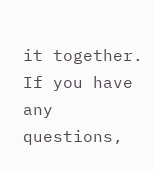it together. If you have any questions,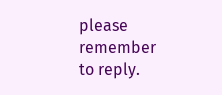please remember to reply.